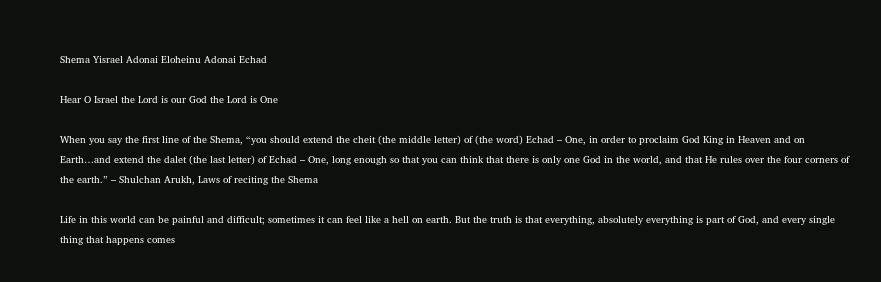Shema Yisrael Adonai Eloheinu Adonai Echad

Hear O Israel the Lord is our God the Lord is One

When you say the first line of the Shema, “you should extend the cheit (the middle letter) of (the word) Echad – One, in order to proclaim God King in Heaven and on Earth…and extend the dalet (the last letter) of Echad – One, long enough so that you can think that there is only one God in the world, and that He rules over the four corners of the earth.” – Shulchan Arukh, Laws of reciting the Shema

Life in this world can be painful and difficult; sometimes it can feel like a hell on earth. But the truth is that everything, absolutely everything is part of God, and every single thing that happens comes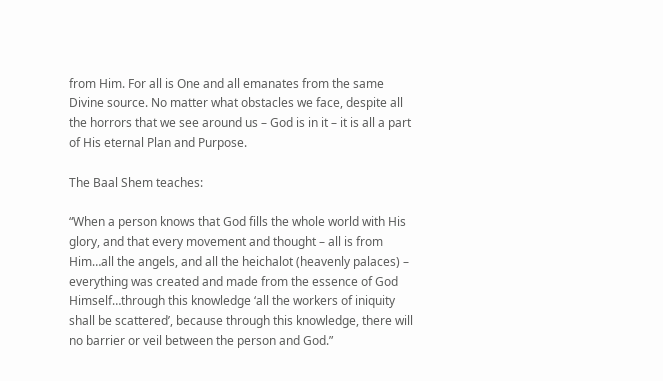from Him. For all is One and all emanates from the same Divine source. No matter what obstacles we face, despite all the horrors that we see around us – God is in it – it is all a part of His eternal Plan and Purpose.

The Baal Shem teaches:

“When a person knows that God fills the whole world with His glory, and that every movement and thought – all is from Him…all the angels, and all the heichalot (heavenly palaces) – everything was created and made from the essence of God Himself…through this knowledge ‘all the workers of iniquity shall be scattered’, because through this knowledge, there will no barrier or veil between the person and God.”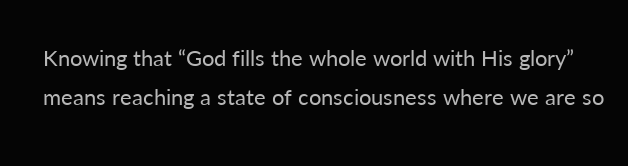Knowing that “God fills the whole world with His glory” means reaching a state of consciousness where we are so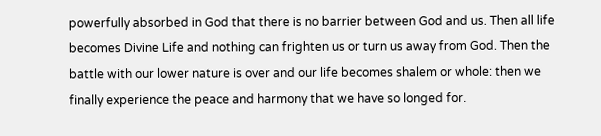powerfully absorbed in God that there is no barrier between God and us. Then all life becomes Divine Life and nothing can frighten us or turn us away from God. Then the battle with our lower nature is over and our life becomes shalem or whole: then we finally experience the peace and harmony that we have so longed for.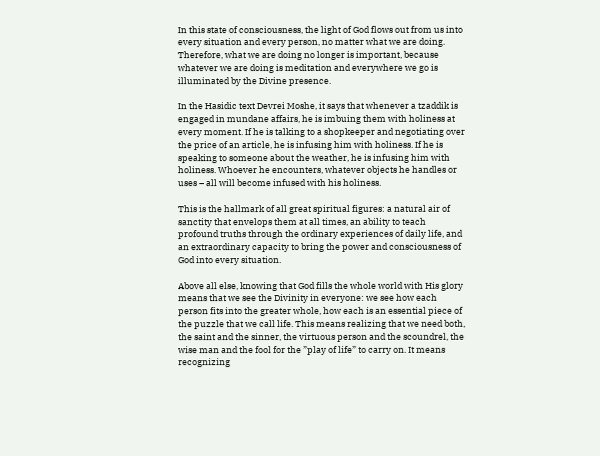In this state of consciousness, the light of God flows out from us into every situation and every person, no matter what we are doing. Therefore, what we are doing no longer is important, because whatever we are doing is meditation and everywhere we go is illuminated by the Divine presence.

In the Hasidic text Devrei Moshe, it says that whenever a tzaddik is engaged in mundane affairs, he is imbuing them with holiness at every moment. If he is talking to a shopkeeper and negotiating over the price of an article, he is infusing him with holiness. If he is speaking to someone about the weather, he is infusing him with holiness. Whoever he encounters, whatever objects he handles or uses – all will become infused with his holiness.

This is the hallmark of all great spiritual figures: a natural air of sanctity that envelops them at all times, an ability to teach profound truths through the ordinary experiences of daily life, and an extraordinary capacity to bring the power and consciousness of God into every situation.

Above all else, knowing that God fills the whole world with His glory means that we see the Divinity in everyone: we see how each person fits into the greater whole, how each is an essential piece of the puzzle that we call life. This means realizing that we need both, the saint and the sinner, the virtuous person and the scoundrel, the wise man and the fool for the ”play of life” to carry on. It means recognizing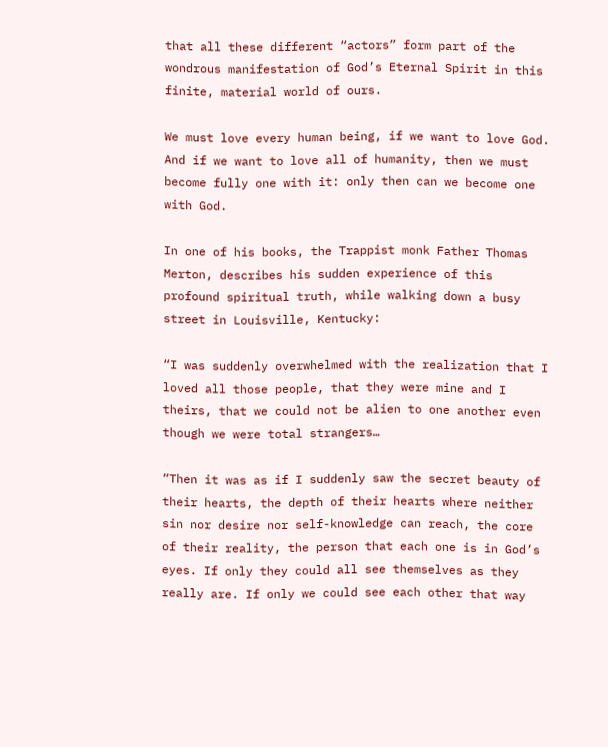that all these different “actors” form part of the wondrous manifestation of God’s Eternal Spirit in this finite, material world of ours.

We must love every human being, if we want to love God. And if we want to love all of humanity, then we must become fully one with it: only then can we become one with God.

In one of his books, the Trappist monk Father Thomas Merton, describes his sudden experience of this profound spiritual truth, while walking down a busy street in Louisville, Kentucky:

“I was suddenly overwhelmed with the realization that I loved all those people, that they were mine and I theirs, that we could not be alien to one another even though we were total strangers…

“Then it was as if I suddenly saw the secret beauty of their hearts, the depth of their hearts where neither sin nor desire nor self-knowledge can reach, the core of their reality, the person that each one is in God’s eyes. If only they could all see themselves as they really are. If only we could see each other that way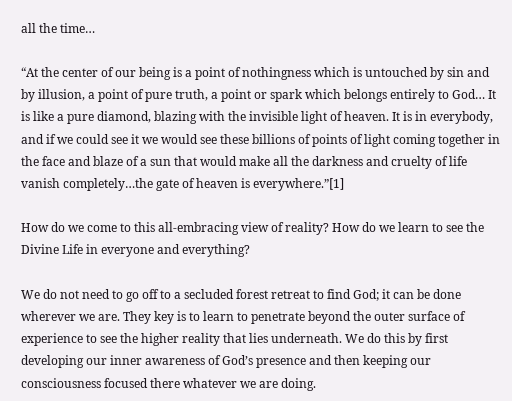all the time…

“At the center of our being is a point of nothingness which is untouched by sin and by illusion, a point of pure truth, a point or spark which belongs entirely to God… It is like a pure diamond, blazing with the invisible light of heaven. It is in everybody, and if we could see it we would see these billions of points of light coming together in the face and blaze of a sun that would make all the darkness and cruelty of life vanish completely…the gate of heaven is everywhere.”[1]

How do we come to this all-embracing view of reality? How do we learn to see the Divine Life in everyone and everything?

We do not need to go off to a secluded forest retreat to find God; it can be done wherever we are. They key is to learn to penetrate beyond the outer surface of experience to see the higher reality that lies underneath. We do this by first developing our inner awareness of God’s presence and then keeping our consciousness focused there whatever we are doing.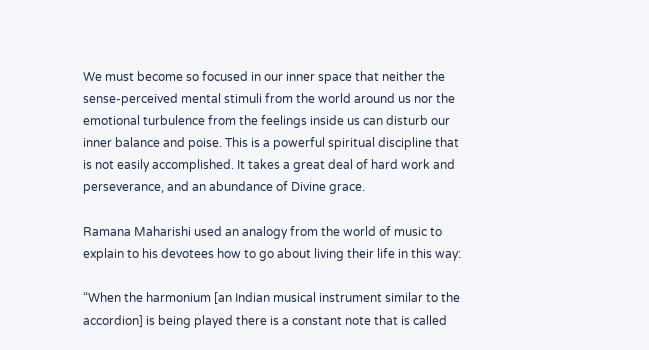We must become so focused in our inner space that neither the sense-perceived mental stimuli from the world around us nor the emotional turbulence from the feelings inside us can disturb our inner balance and poise. This is a powerful spiritual discipline that is not easily accomplished. It takes a great deal of hard work and perseverance, and an abundance of Divine grace.

Ramana Maharishi used an analogy from the world of music to explain to his devotees how to go about living their life in this way:

“When the harmonium [an Indian musical instrument similar to the accordion] is being played there is a constant note that is called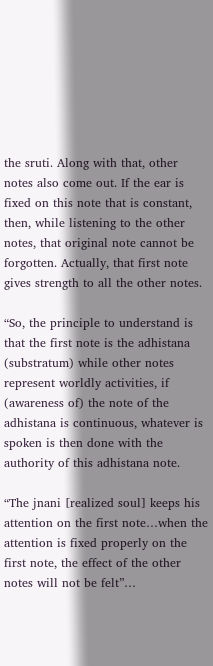the sruti. Along with that, other notes also come out. If the ear is fixed on this note that is constant, then, while listening to the other notes, that original note cannot be forgotten. Actually, that first note gives strength to all the other notes.

“So, the principle to understand is that the first note is the adhistana (substratum) while other notes represent worldly activities, if (awareness of) the note of the adhistana is continuous, whatever is spoken is then done with the authority of this adhistana note.

“The jnani [realized soul] keeps his attention on the first note…when the attention is fixed properly on the first note, the effect of the other notes will not be felt”…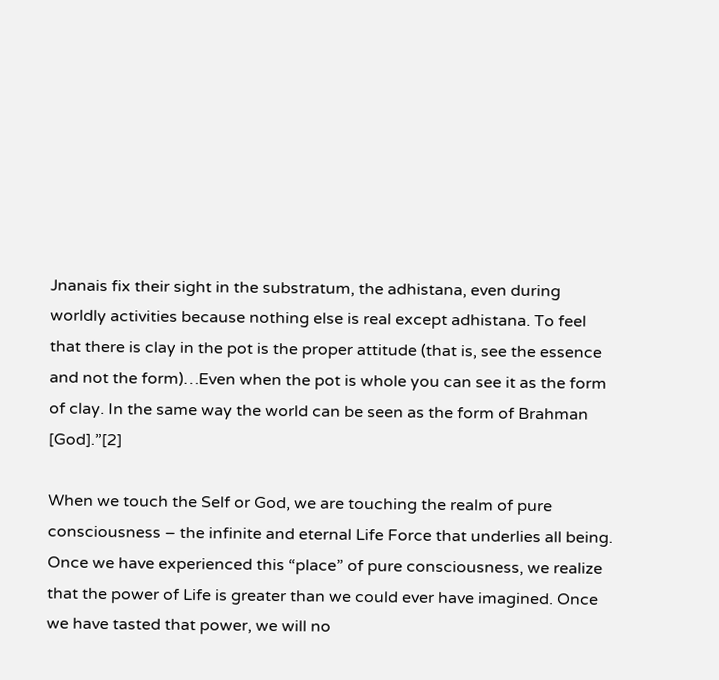Jnanais fix their sight in the substratum, the adhistana, even during worldly activities because nothing else is real except adhistana. To feel that there is clay in the pot is the proper attitude (that is, see the essence and not the form)…Even when the pot is whole you can see it as the form of clay. In the same way the world can be seen as the form of Brahman [God].”[2]

When we touch the Self or God, we are touching the realm of pure consciousness – the infinite and eternal Life Force that underlies all being. Once we have experienced this “place” of pure consciousness, we realize that the power of Life is greater than we could ever have imagined. Once we have tasted that power, we will no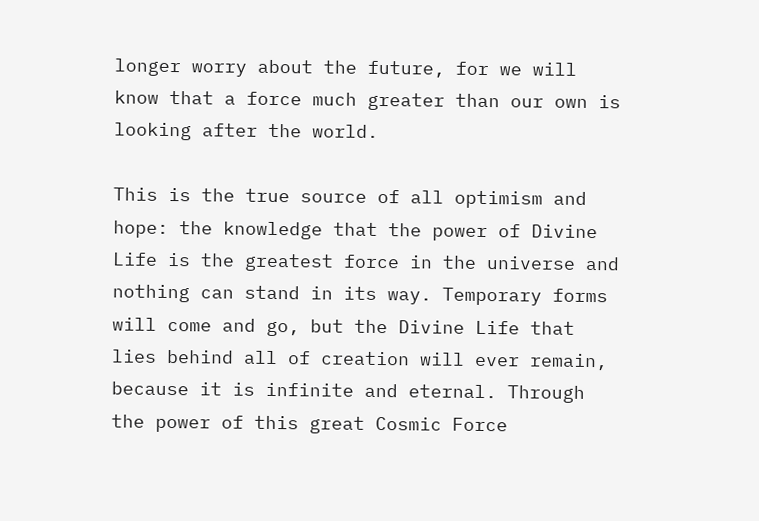longer worry about the future, for we will know that a force much greater than our own is looking after the world.

This is the true source of all optimism and hope: the knowledge that the power of Divine Life is the greatest force in the universe and nothing can stand in its way. Temporary forms will come and go, but the Divine Life that lies behind all of creation will ever remain, because it is infinite and eternal. Through the power of this great Cosmic Force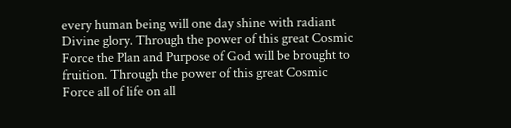every human being will one day shine with radiant Divine glory. Through the power of this great Cosmic Force the Plan and Purpose of God will be brought to fruition. Through the power of this great Cosmic Force all of life on all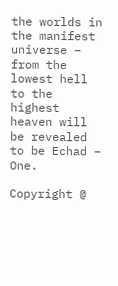the worlds in the manifest universe – from the lowest hell to the highest heaven will be revealed to be Echad – One.

Copyright @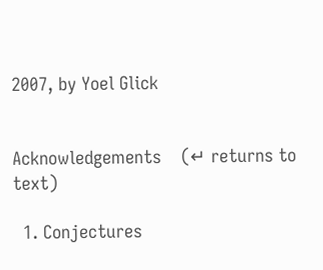2007, by Yoel Glick


Acknowledgements    (↵ returns to text)

  1. Conjectures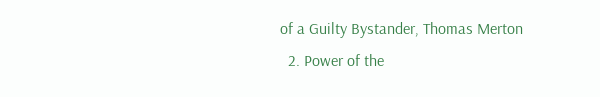of a Guilty Bystander, Thomas Merton
  2. Power of the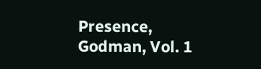Presence, Godman, Vol. 1